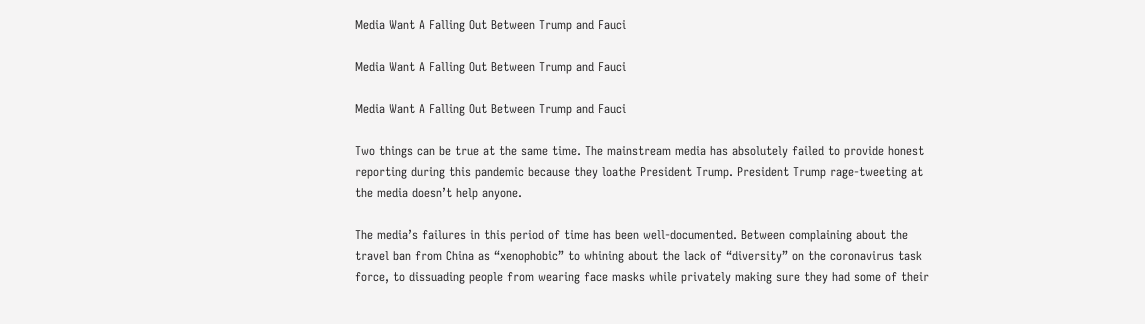Media Want A Falling Out Between Trump and Fauci

Media Want A Falling Out Between Trump and Fauci

Media Want A Falling Out Between Trump and Fauci

Two things can be true at the same time. The mainstream media has absolutely failed to provide honest reporting during this pandemic because they loathe President Trump. President Trump rage-tweeting at the media doesn’t help anyone.

The media’s failures in this period of time has been well-documented. Between complaining about the travel ban from China as “xenophobic” to whining about the lack of “diversity” on the coronavirus task force, to dissuading people from wearing face masks while privately making sure they had some of their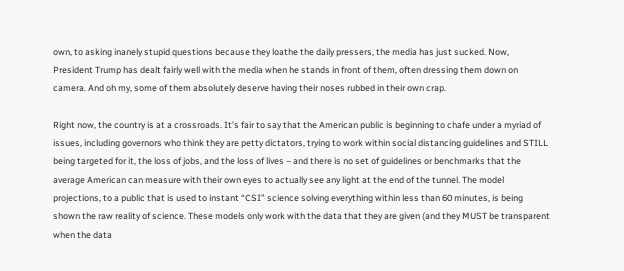own, to asking inanely stupid questions because they loathe the daily pressers, the media has just sucked. Now, President Trump has dealt fairly well with the media when he stands in front of them, often dressing them down on camera. And oh my, some of them absolutely deserve having their noses rubbed in their own crap.

Right now, the country is at a crossroads. It’s fair to say that the American public is beginning to chafe under a myriad of issues, including governors who think they are petty dictators, trying to work within social distancing guidelines and STILL being targeted for it, the loss of jobs, and the loss of lives – and there is no set of guidelines or benchmarks that the average American can measure with their own eyes to actually see any light at the end of the tunnel. The model projections, to a public that is used to instant “CSI” science solving everything within less than 60 minutes, is being shown the raw reality of science. These models only work with the data that they are given (and they MUST be transparent when the data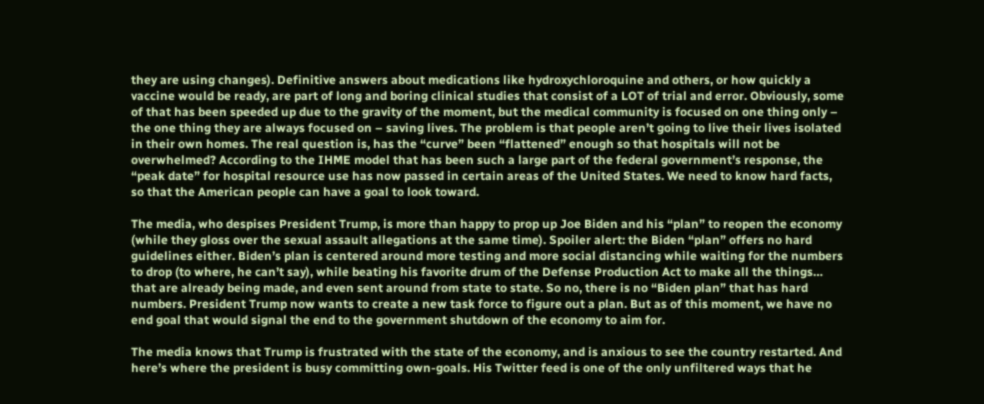they are using changes). Definitive answers about medications like hydroxychloroquine and others, or how quickly a vaccine would be ready, are part of long and boring clinical studies that consist of a LOT of trial and error. Obviously, some of that has been speeded up due to the gravity of the moment, but the medical community is focused on one thing only – the one thing they are always focused on – saving lives. The problem is that people aren’t going to live their lives isolated in their own homes. The real question is, has the “curve” been “flattened” enough so that hospitals will not be overwhelmed? According to the IHME model that has been such a large part of the federal government’s response, the “peak date” for hospital resource use has now passed in certain areas of the United States. We need to know hard facts, so that the American people can have a goal to look toward.

The media, who despises President Trump, is more than happy to prop up Joe Biden and his “plan” to reopen the economy (while they gloss over the sexual assault allegations at the same time). Spoiler alert: the Biden “plan” offers no hard guidelines either. Biden’s plan is centered around more testing and more social distancing while waiting for the numbers to drop (to where, he can’t say), while beating his favorite drum of the Defense Production Act to make all the things… that are already being made, and even sent around from state to state. So no, there is no “Biden plan” that has hard numbers. President Trump now wants to create a new task force to figure out a plan. But as of this moment, we have no end goal that would signal the end to the government shutdown of the economy to aim for.

The media knows that Trump is frustrated with the state of the economy, and is anxious to see the country restarted. And here’s where the president is busy committing own-goals. His Twitter feed is one of the only unfiltered ways that he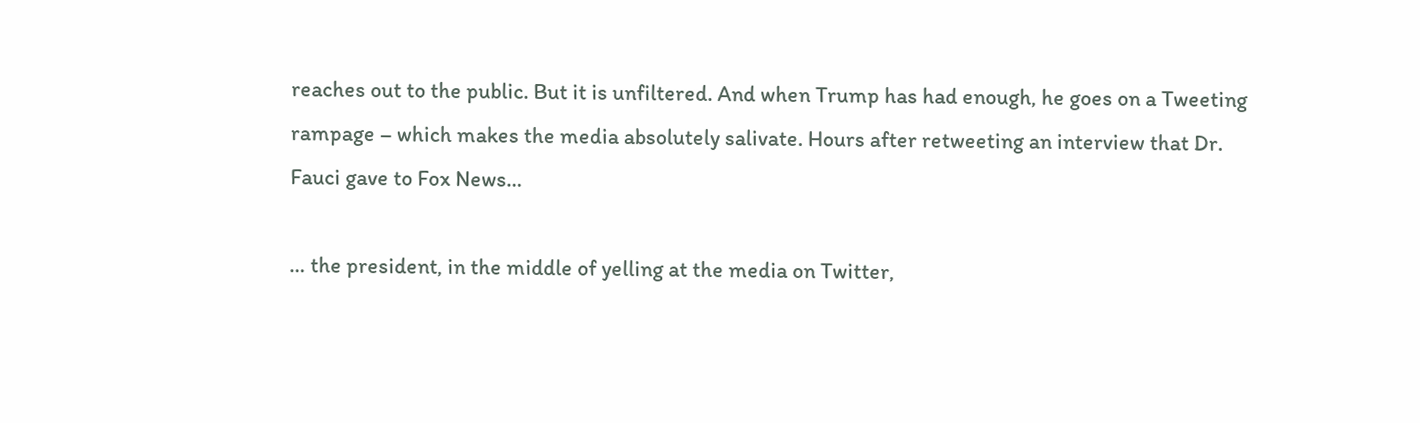reaches out to the public. But it is unfiltered. And when Trump has had enough, he goes on a Tweeting rampage – which makes the media absolutely salivate. Hours after retweeting an interview that Dr. Fauci gave to Fox News…

… the president, in the middle of yelling at the media on Twitter,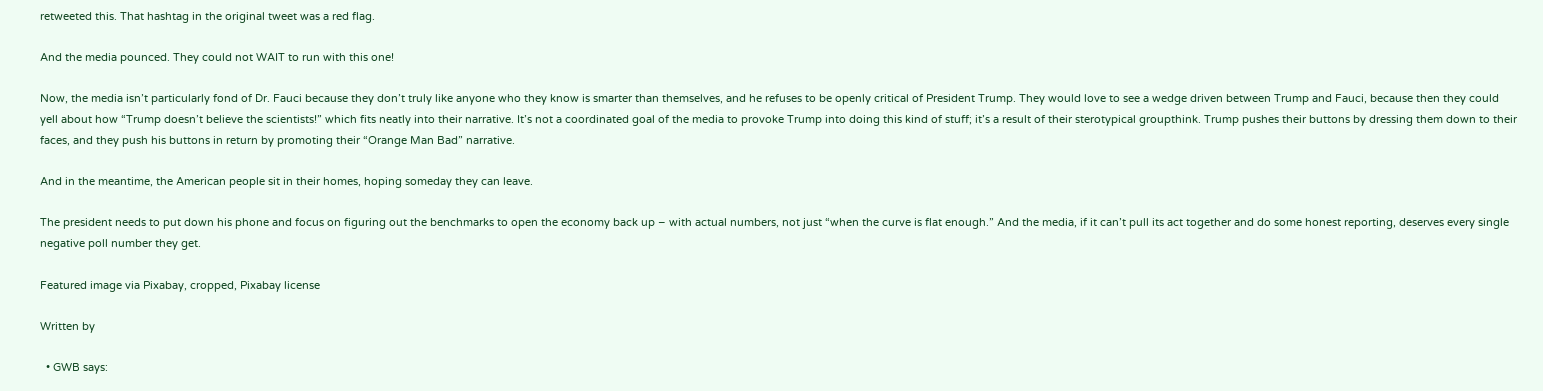retweeted this. That hashtag in the original tweet was a red flag.

And the media pounced. They could not WAIT to run with this one!

Now, the media isn’t particularly fond of Dr. Fauci because they don’t truly like anyone who they know is smarter than themselves, and he refuses to be openly critical of President Trump. They would love to see a wedge driven between Trump and Fauci, because then they could yell about how “Trump doesn’t believe the scientists!” which fits neatly into their narrative. It’s not a coordinated goal of the media to provoke Trump into doing this kind of stuff; it’s a result of their sterotypical groupthink. Trump pushes their buttons by dressing them down to their faces, and they push his buttons in return by promoting their “Orange Man Bad” narrative.

And in the meantime, the American people sit in their homes, hoping someday they can leave.

The president needs to put down his phone and focus on figuring out the benchmarks to open the economy back up – with actual numbers, not just “when the curve is flat enough.” And the media, if it can’t pull its act together and do some honest reporting, deserves every single negative poll number they get.

Featured image via Pixabay, cropped, Pixabay license

Written by

  • GWB says: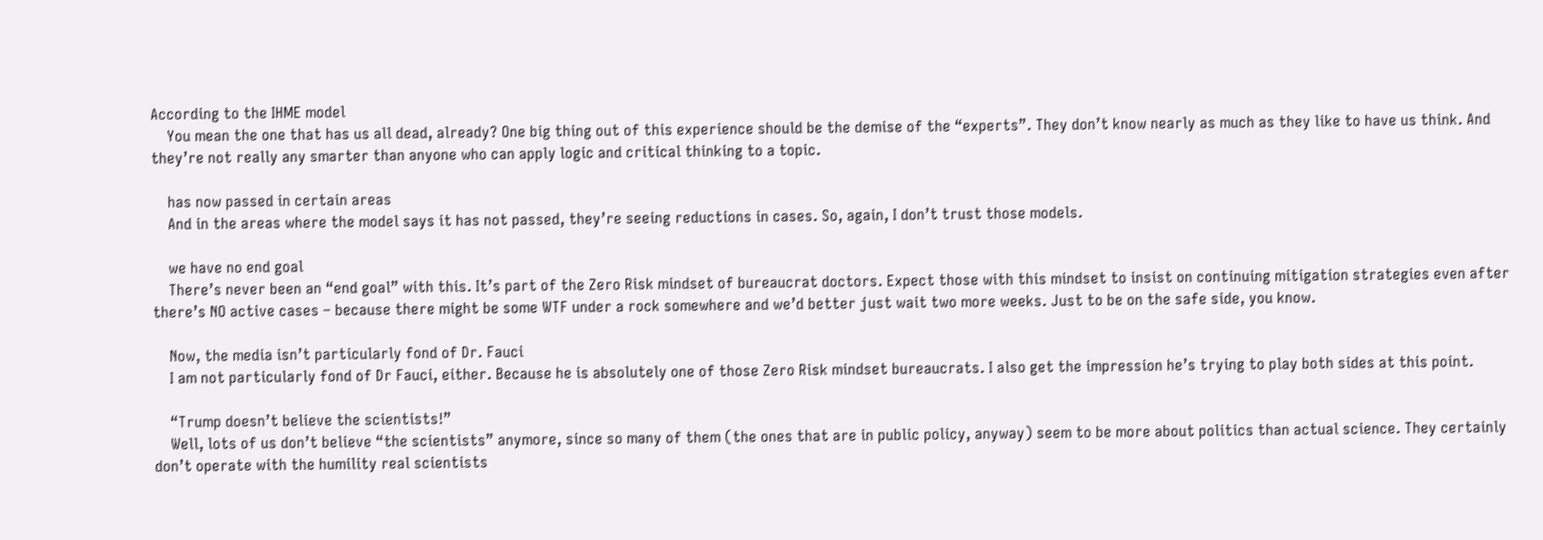According to the IHME model
    You mean the one that has us all dead, already? One big thing out of this experience should be the demise of the “experts”. They don’t know nearly as much as they like to have us think. And they’re not really any smarter than anyone who can apply logic and critical thinking to a topic.

    has now passed in certain areas
    And in the areas where the model says it has not passed, they’re seeing reductions in cases. So, again, I don’t trust those models.

    we have no end goal
    There’s never been an “end goal” with this. It’s part of the Zero Risk mindset of bureaucrat doctors. Expect those with this mindset to insist on continuing mitigation strategies even after there’s NO active cases – because there might be some WTF under a rock somewhere and we’d better just wait two more weeks. Just to be on the safe side, you know.

    Now, the media isn’t particularly fond of Dr. Fauci
    I am not particularly fond of Dr Fauci, either. Because he is absolutely one of those Zero Risk mindset bureaucrats. I also get the impression he’s trying to play both sides at this point.

    “Trump doesn’t believe the scientists!”
    Well, lots of us don’t believe “the scientists” anymore, since so many of them (the ones that are in public policy, anyway) seem to be more about politics than actual science. They certainly don’t operate with the humility real scientists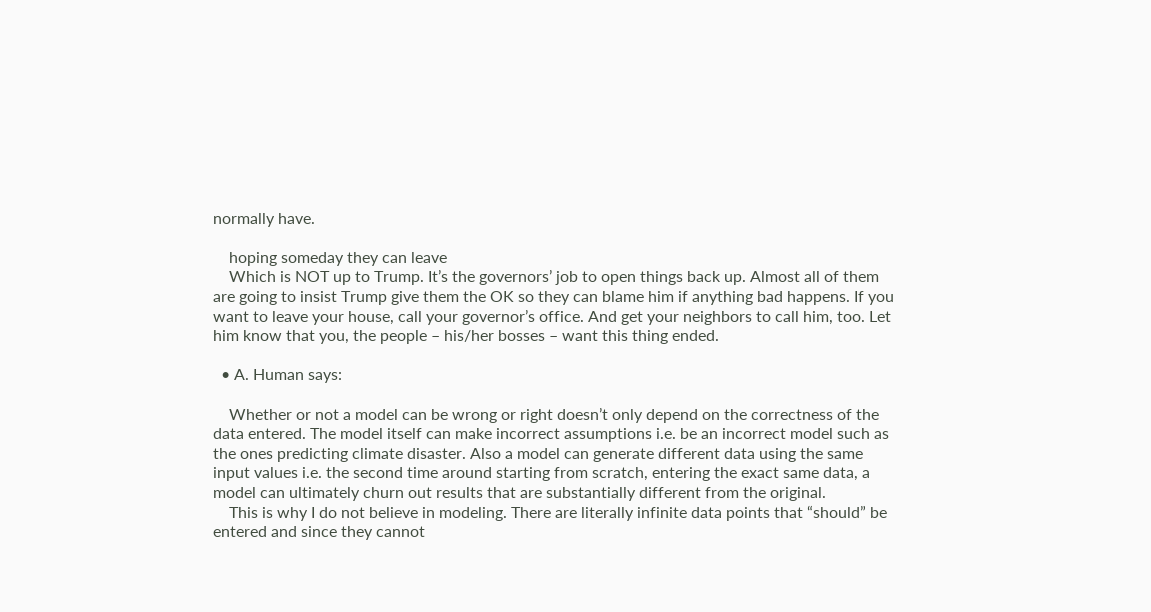normally have.

    hoping someday they can leave
    Which is NOT up to Trump. It’s the governors’ job to open things back up. Almost all of them are going to insist Trump give them the OK so they can blame him if anything bad happens. If you want to leave your house, call your governor’s office. And get your neighbors to call him, too. Let him know that you, the people – his/her bosses – want this thing ended.

  • A. Human says:

    Whether or not a model can be wrong or right doesn’t only depend on the correctness of the data entered. The model itself can make incorrect assumptions i.e. be an incorrect model such as the ones predicting climate disaster. Also a model can generate different data using the same input values i.e. the second time around starting from scratch, entering the exact same data, a model can ultimately churn out results that are substantially different from the original.
    This is why I do not believe in modeling. There are literally infinite data points that “should” be entered and since they cannot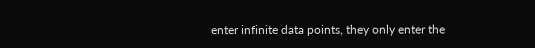enter infinite data points, they only enter the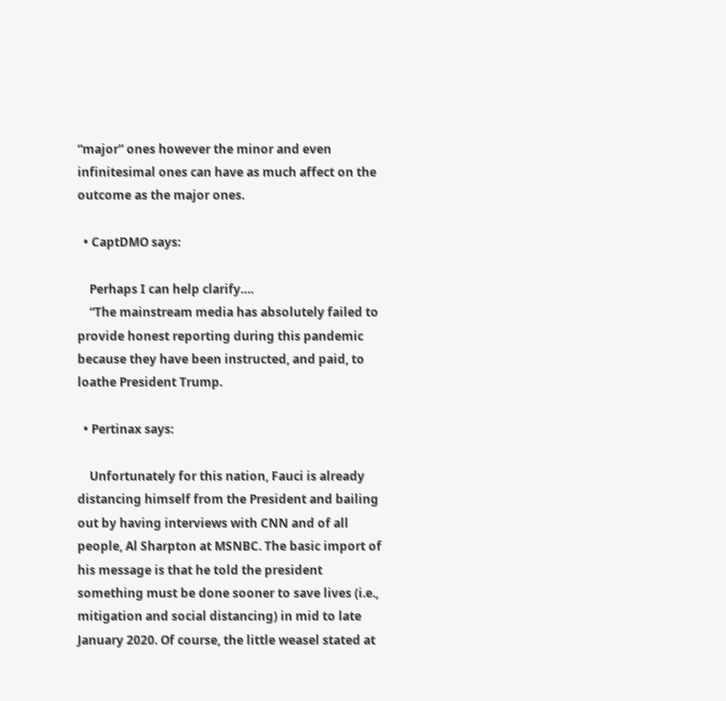“major” ones however the minor and even infinitesimal ones can have as much affect on the outcome as the major ones.

  • CaptDMO says:

    Perhaps I can help clarify….
    “The mainstream media has absolutely failed to provide honest reporting during this pandemic because they have been instructed, and paid, to loathe President Trump.

  • Pertinax says:

    Unfortunately for this nation, Fauci is already distancing himself from the President and bailing out by having interviews with CNN and of all people, Al Sharpton at MSNBC. The basic import of his message is that he told the president something must be done sooner to save lives (i.e., mitigation and social distancing) in mid to late January 2020. Of course, the little weasel stated at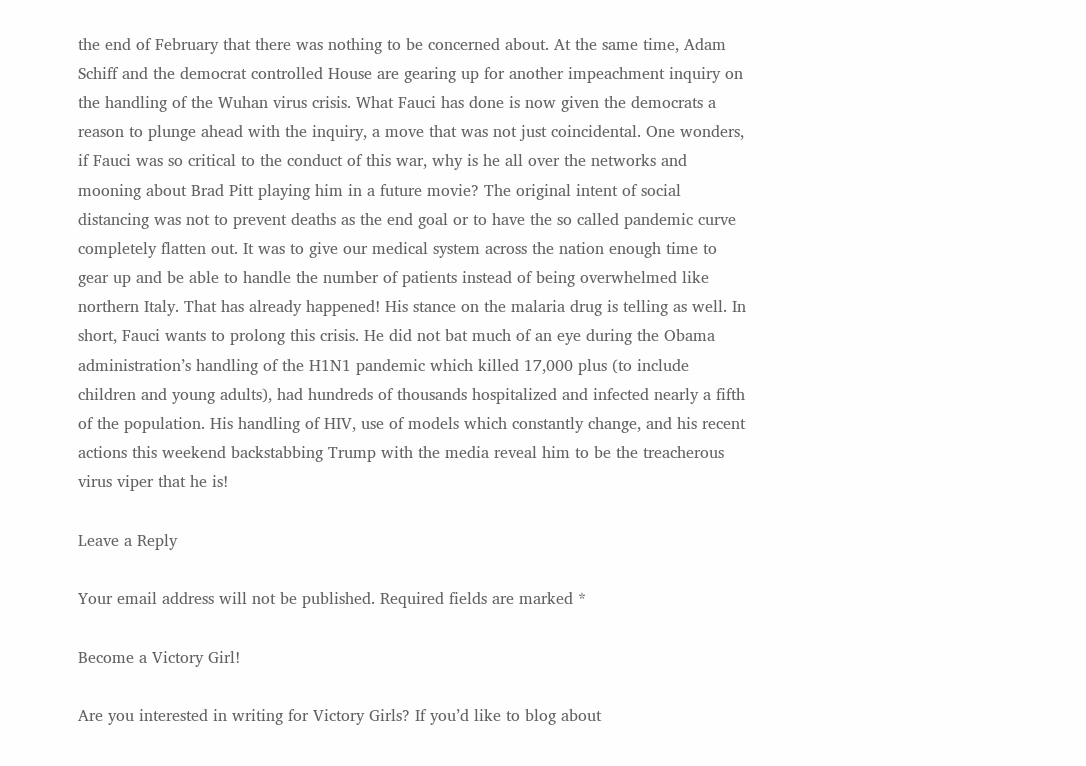the end of February that there was nothing to be concerned about. At the same time, Adam Schiff and the democrat controlled House are gearing up for another impeachment inquiry on the handling of the Wuhan virus crisis. What Fauci has done is now given the democrats a reason to plunge ahead with the inquiry, a move that was not just coincidental. One wonders, if Fauci was so critical to the conduct of this war, why is he all over the networks and mooning about Brad Pitt playing him in a future movie? The original intent of social distancing was not to prevent deaths as the end goal or to have the so called pandemic curve completely flatten out. It was to give our medical system across the nation enough time to gear up and be able to handle the number of patients instead of being overwhelmed like northern Italy. That has already happened! His stance on the malaria drug is telling as well. In short, Fauci wants to prolong this crisis. He did not bat much of an eye during the Obama administration’s handling of the H1N1 pandemic which killed 17,000 plus (to include children and young adults), had hundreds of thousands hospitalized and infected nearly a fifth of the population. His handling of HIV, use of models which constantly change, and his recent actions this weekend backstabbing Trump with the media reveal him to be the treacherous virus viper that he is!

Leave a Reply

Your email address will not be published. Required fields are marked *

Become a Victory Girl!

Are you interested in writing for Victory Girls? If you’d like to blog about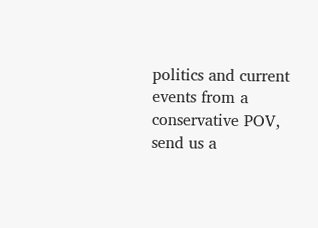politics and current events from a conservative POV, send us a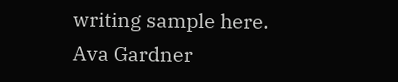writing sample here.
Ava Gardner